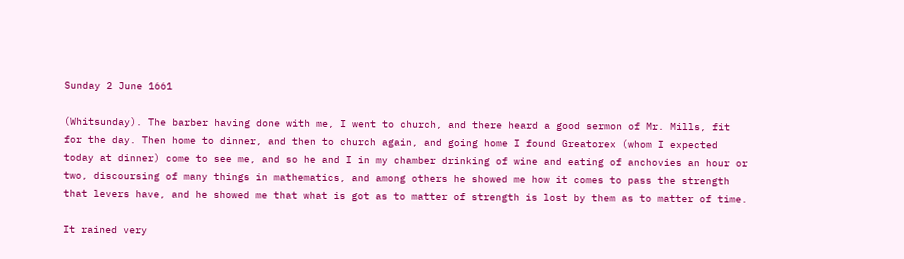Sunday 2 June 1661

(Whitsunday). The barber having done with me, I went to church, and there heard a good sermon of Mr. Mills, fit for the day. Then home to dinner, and then to church again, and going home I found Greatorex (whom I expected today at dinner) come to see me, and so he and I in my chamber drinking of wine and eating of anchovies an hour or two, discoursing of many things in mathematics, and among others he showed me how it comes to pass the strength that levers have, and he showed me that what is got as to matter of strength is lost by them as to matter of time.

It rained very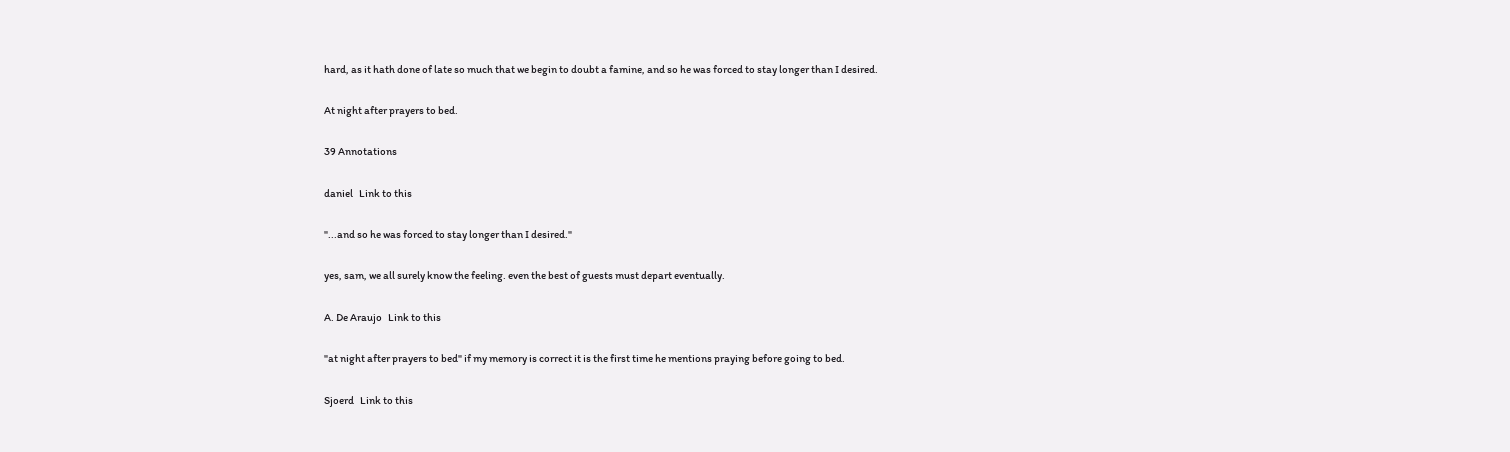hard, as it hath done of late so much that we begin to doubt a famine, and so he was forced to stay longer than I desired.

At night after prayers to bed.

39 Annotations

daniel   Link to this

"...and so he was forced to stay longer than I desired."

yes, sam, we all surely know the feeling. even the best of guests must depart eventually.

A. De Araujo   Link to this

"at night after prayers to bed" if my memory is correct it is the first time he mentions praying before going to bed.

Sjoerd   Link to this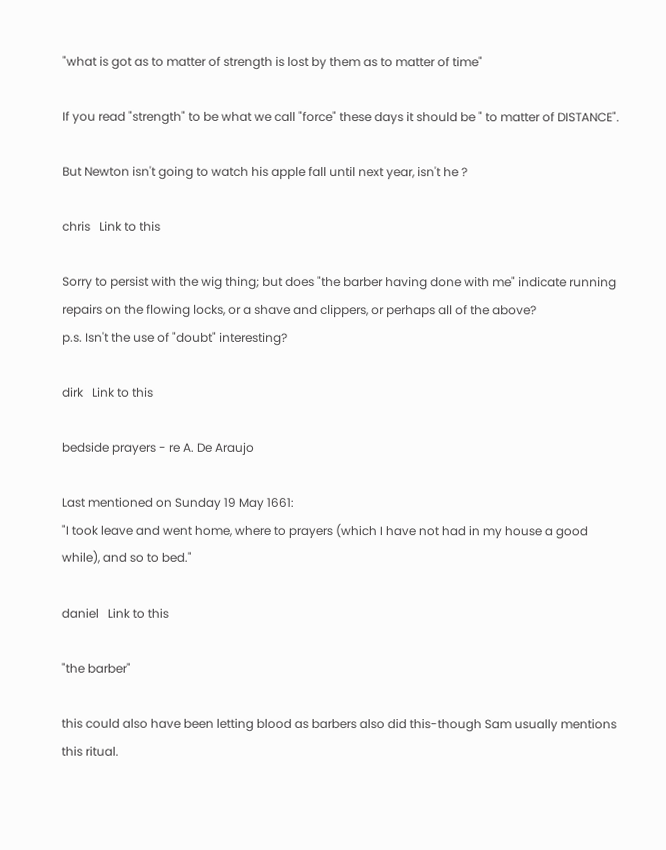"what is got as to matter of strength is lost by them as to matter of time"

If you read "strength" to be what we call "force" these days it should be " to matter of DISTANCE".

But Newton isn't going to watch his apple fall until next year, isn't he ?

chris   Link to this

Sorry to persist with the wig thing; but does "the barber having done with me" indicate running repairs on the flowing locks, or a shave and clippers, or perhaps all of the above?
p.s. Isn't the use of "doubt" interesting?

dirk   Link to this

bedside prayers - re A. De Araujo

Last mentioned on Sunday 19 May 1661:
"I took leave and went home, where to prayers (which I have not had in my house a good while), and so to bed."

daniel   Link to this

"the barber"

this could also have been letting blood as barbers also did this-though Sam usually mentions this ritual.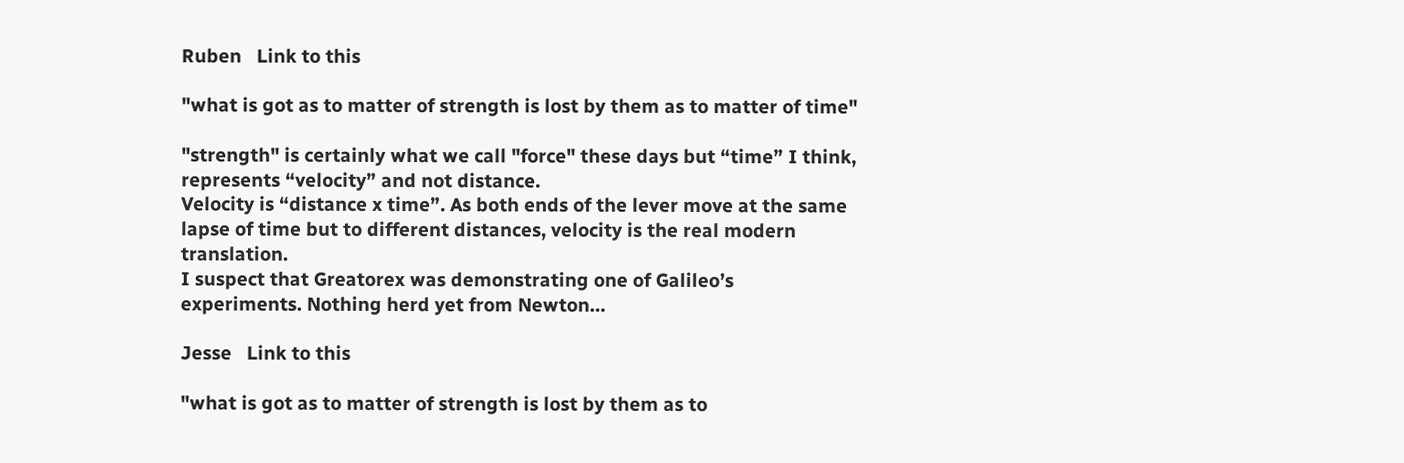Ruben   Link to this

"what is got as to matter of strength is lost by them as to matter of time"

"strength" is certainly what we call "force" these days but “time” I think, represents “velocity” and not distance.
Velocity is “distance x time”. As both ends of the lever move at the same lapse of time but to different distances, velocity is the real modern translation.
I suspect that Greatorex was demonstrating one of Galileo’s experiments. Nothing herd yet from Newton…

Jesse   Link to this

"what is got as to matter of strength is lost by them as to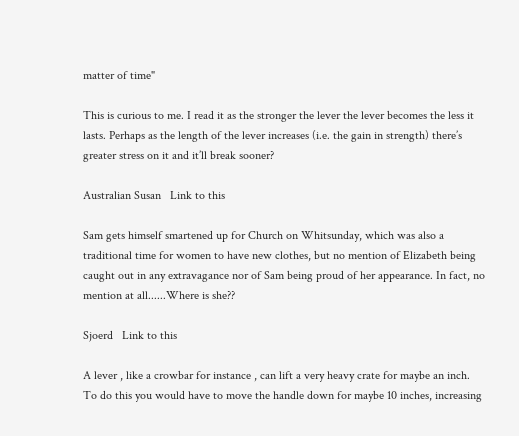matter of time"

This is curious to me. I read it as the stronger the lever the lever becomes the less it lasts. Perhaps as the length of the lever increases (i.e. the gain in strength) there’s greater stress on it and it’ll break sooner?

Australian Susan   Link to this

Sam gets himself smartened up for Church on Whitsunday, which was also a traditional time for women to have new clothes, but no mention of Elizabeth being caught out in any extravagance nor of Sam being proud of her appearance. In fact, no mention at all......Where is she??

Sjoerd   Link to this

A lever , like a crowbar for instance , can lift a very heavy crate for maybe an inch.
To do this you would have to move the handle down for maybe 10 inches, increasing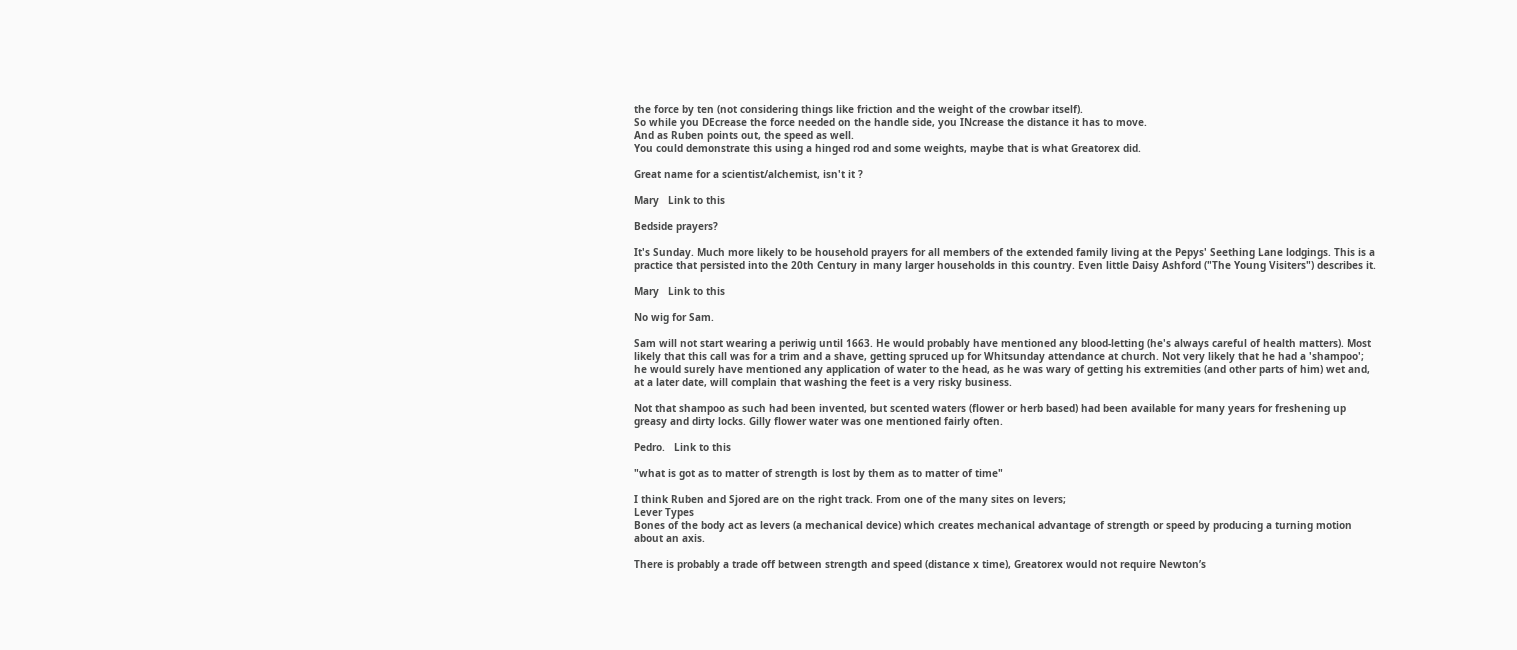the force by ten (not considering things like friction and the weight of the crowbar itself).
So while you DEcrease the force needed on the handle side, you INcrease the distance it has to move.
And as Ruben points out, the speed as well.
You could demonstrate this using a hinged rod and some weights, maybe that is what Greatorex did.

Great name for a scientist/alchemist, isn't it ?

Mary   Link to this

Bedside prayers?

It's Sunday. Much more likely to be household prayers for all members of the extended family living at the Pepys' Seething Lane lodgings. This is a practice that persisted into the 20th Century in many larger households in this country. Even little Daisy Ashford ("The Young Visiters") describes it.

Mary   Link to this

No wig for Sam.

Sam will not start wearing a periwig until 1663. He would probably have mentioned any blood-letting (he's always careful of health matters). Most likely that this call was for a trim and a shave, getting spruced up for Whitsunday attendance at church. Not very likely that he had a 'shampoo'; he would surely have mentioned any application of water to the head, as he was wary of getting his extremities (and other parts of him) wet and, at a later date, will complain that washing the feet is a very risky business.

Not that shampoo as such had been invented, but scented waters (flower or herb based) had been available for many years for freshening up greasy and dirty locks. Gilly flower water was one mentioned fairly often.

Pedro.   Link to this

"what is got as to matter of strength is lost by them as to matter of time"

I think Ruben and Sjored are on the right track. From one of the many sites on levers;
Lever Types
Bones of the body act as levers (a mechanical device) which creates mechanical advantage of strength or speed by producing a turning motion about an axis.

There is probably a trade off between strength and speed (distance x time), Greatorex would not require Newton’s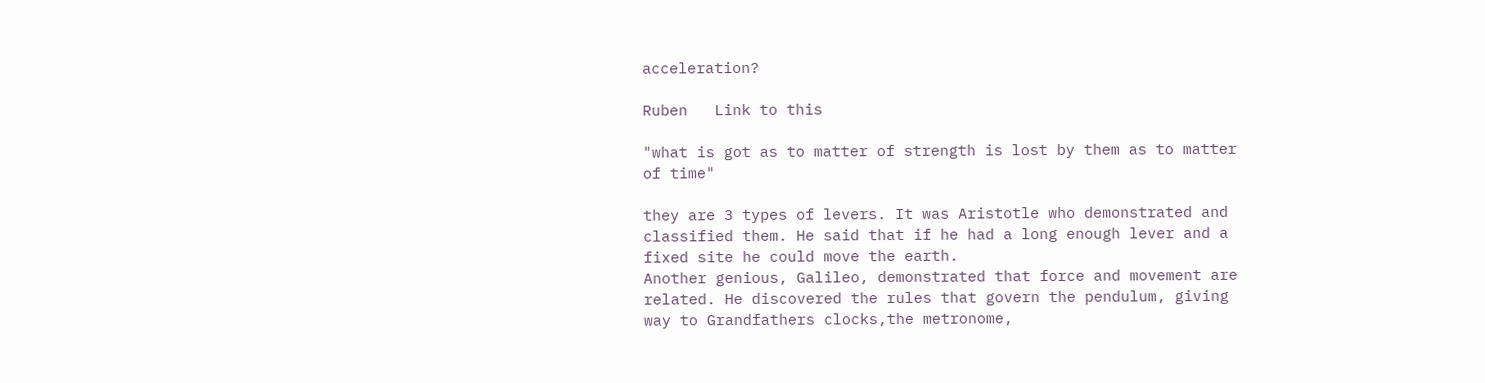acceleration?

Ruben   Link to this

"what is got as to matter of strength is lost by them as to matter of time"

they are 3 types of levers. It was Aristotle who demonstrated and classified them. He said that if he had a long enough lever and a fixed site he could move the earth.
Another genious, Galileo, demonstrated that force and movement are related. He discovered the rules that govern the pendulum, giving way to Grandfathers clocks,the metronome,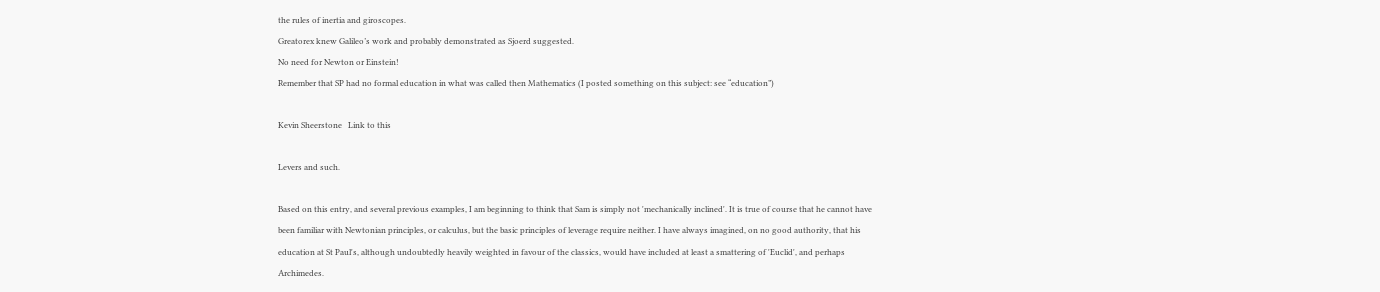the rules of inertia and giroscopes.
Greatorex knew Galileo’s work and probably demonstrated as Sjoerd suggested.
No need for Newton or Einstein!
Remember that SP had no formal education in what was called then Mathematics (I posted something on this subject: see “education”)

Kevin Sheerstone   Link to this

Levers and such.

Based on this entry, and several previous examples, I am beginning to think that Sam is simply not 'mechanically inclined'. It is true of course that he cannot have been familiar with Newtonian principles, or calculus, but the basic principles of leverage require neither. I have always imagined, on no good authority, that his education at St Paul's, although undoubtedly heavily weighted in favour of the classics, would have included at least a smattering of 'Euclid', and perhaps Archimedes.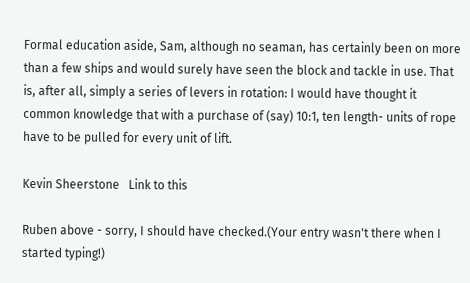Formal education aside, Sam, although no seaman, has certainly been on more than a few ships and would surely have seen the block and tackle in use. That is, after all, simply a series of levers in rotation: I would have thought it common knowledge that with a purchase of (say) 10:1, ten length- units of rope have to be pulled for every unit of lift.

Kevin Sheerstone   Link to this

Ruben above - sorry, I should have checked.(Your entry wasn't there when I started typing!)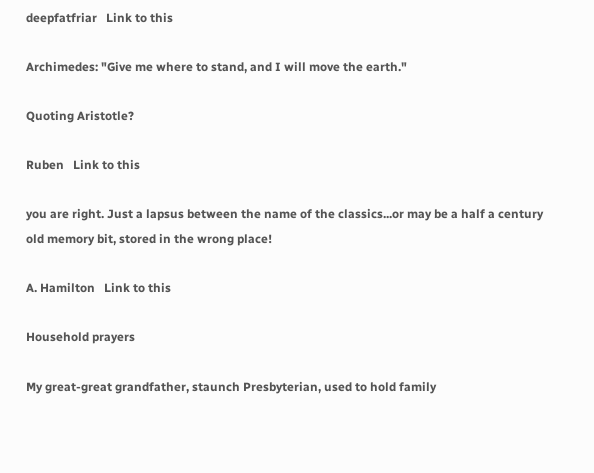deepfatfriar   Link to this

Archimedes: "Give me where to stand, and I will move the earth."

Quoting Aristotle?

Ruben   Link to this

you are right. Just a lapsus between the name of the classics...or may be a half a century old memory bit, stored in the wrong place!

A. Hamilton   Link to this

Household prayers

My great-great grandfather, staunch Presbyterian, used to hold family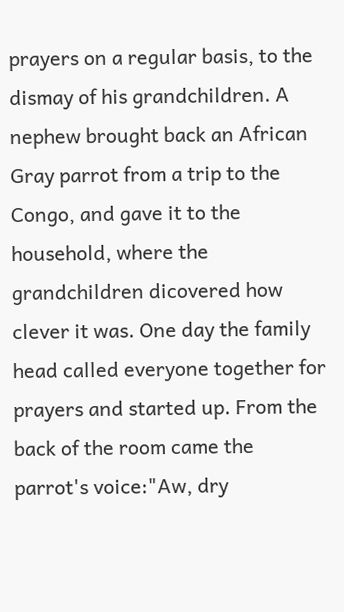prayers on a regular basis, to the dismay of his grandchildren. A nephew brought back an African Gray parrot from a trip to the Congo, and gave it to the household, where the grandchildren dicovered how clever it was. One day the family head called everyone together for prayers and started up. From the back of the room came the parrot's voice:"Aw, dry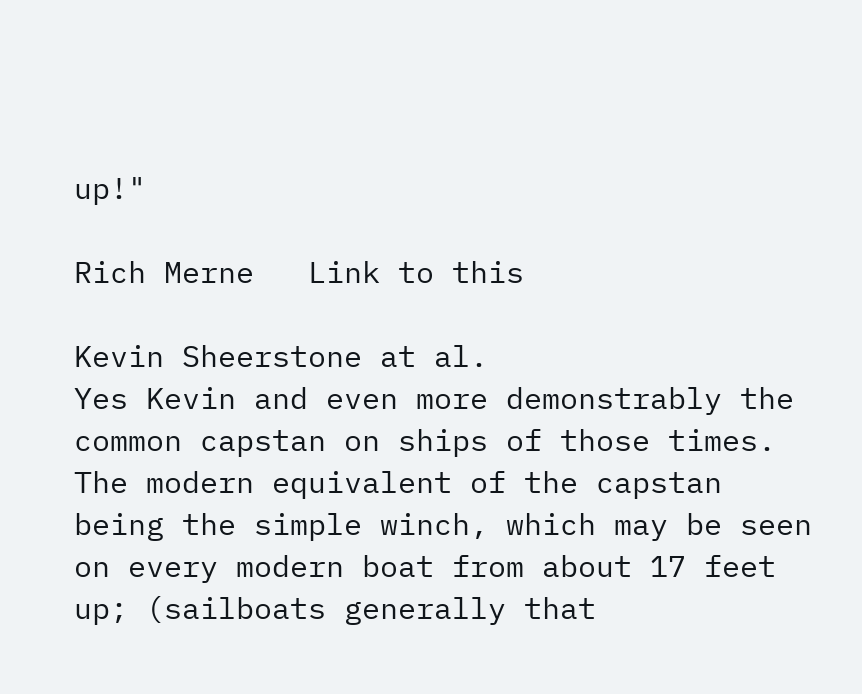up!"

Rich Merne   Link to this

Kevin Sheerstone at al.
Yes Kevin and even more demonstrably the common capstan on ships of those times. The modern equivalent of the capstan being the simple winch, which may be seen on every modern boat from about 17 feet up; (sailboats generally that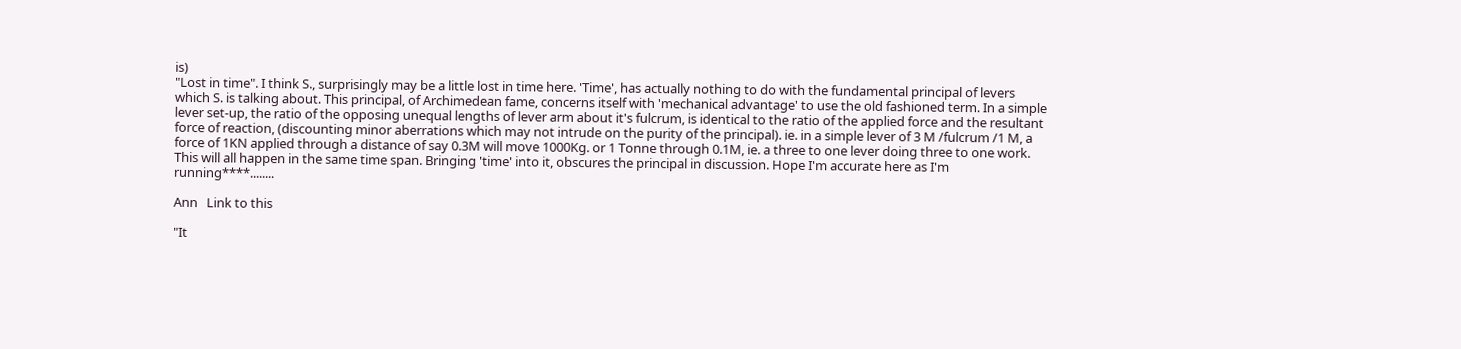is)
"Lost in time". I think S., surprisingly may be a little lost in time here. 'Time', has actually nothing to do with the fundamental principal of levers which S. is talking about. This principal, of Archimedean fame, concerns itself with 'mechanical advantage' to use the old fashioned term. In a simple lever set-up, the ratio of the opposing unequal lengths of lever arm about it's fulcrum, is identical to the ratio of the applied force and the resultant force of reaction, (discounting minor aberrations which may not intrude on the purity of the principal). ie. in a simple lever of 3 M /fulcrum /1 M, a force of 1KN applied through a distance of say 0.3M will move 1000Kg. or 1 Tonne through 0.1M, ie. a three to one lever doing three to one work. This will all happen in the same time span. Bringing 'time' into it, obscures the principal in discussion. Hope I'm accurate here as I'm running****........

Ann   Link to this

"It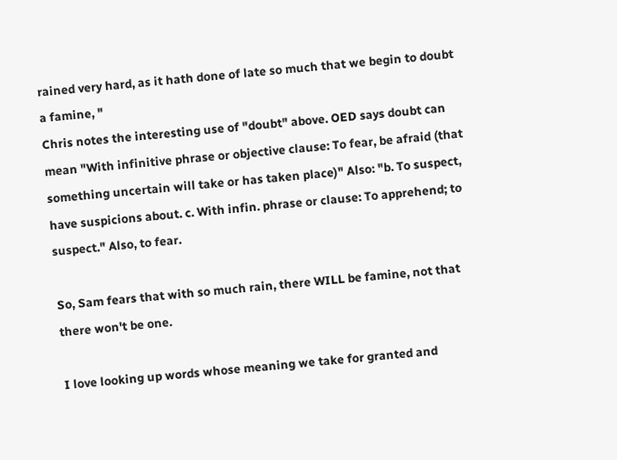rained very hard, as it hath done of late so much that we begin to doubt a famine, "
Chris notes the interesting use of "doubt" above. OED says doubt can mean "With infinitive phrase or objective clause: To fear, be afraid (that something uncertain will take or has taken place)" Also: "b. To suspect, have suspicions about. c. With infin. phrase or clause: To apprehend; to suspect." Also, to fear.

So, Sam fears that with so much rain, there WILL be famine, not that there won't be one.

I love looking up words whose meaning we take for granted and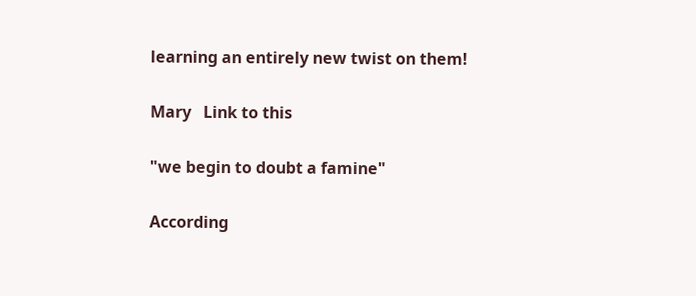learning an entirely new twist on them!

Mary   Link to this

"we begin to doubt a famine"

According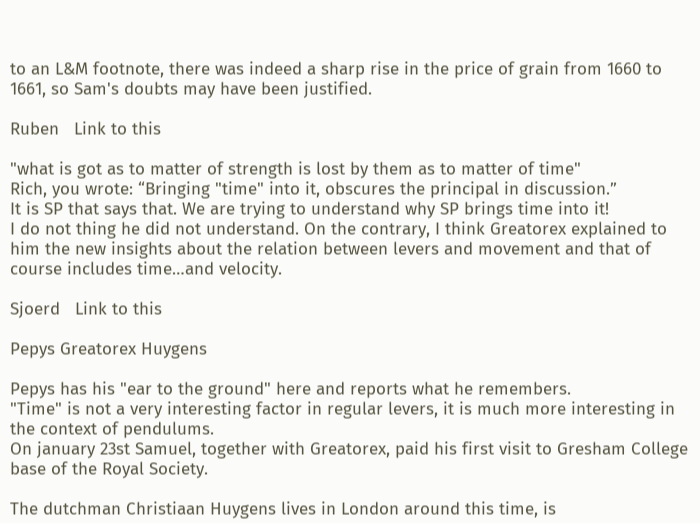to an L&M footnote, there was indeed a sharp rise in the price of grain from 1660 to 1661, so Sam's doubts may have been justified.

Ruben   Link to this

"what is got as to matter of strength is lost by them as to matter of time"
Rich, you wrote: “Bringing "time" into it, obscures the principal in discussion.”
It is SP that says that. We are trying to understand why SP brings time into it!
I do not thing he did not understand. On the contrary, I think Greatorex explained to him the new insights about the relation between levers and movement and that of course includes time…and velocity.

Sjoerd   Link to this

Pepys Greatorex Huygens

Pepys has his "ear to the ground" here and reports what he remembers.
"Time" is not a very interesting factor in regular levers, it is much more interesting in the context of pendulums.
On january 23st Samuel, together with Greatorex, paid his first visit to Gresham College base of the Royal Society.

The dutchman Christiaan Huygens lives in London around this time, is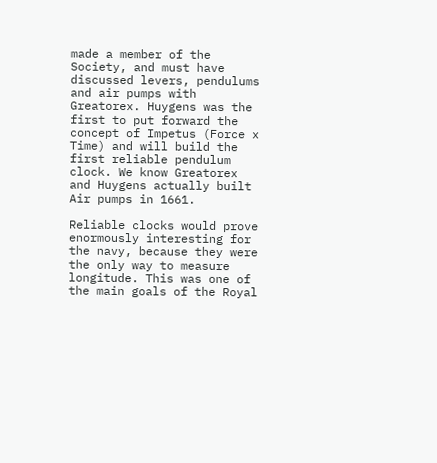made a member of the Society, and must have discussed levers, pendulums and air pumps with Greatorex. Huygens was the first to put forward the concept of Impetus (Force x Time) and will build the first reliable pendulum clock. We know Greatorex and Huygens actually built Air pumps in 1661.

Reliable clocks would prove enormously interesting for the navy, because they were the only way to measure longitude. This was one of the main goals of the Royal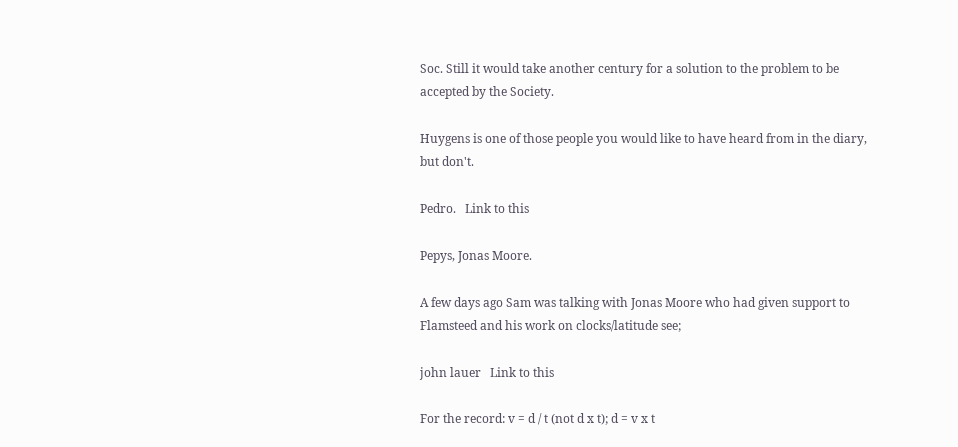Soc. Still it would take another century for a solution to the problem to be accepted by the Society.

Huygens is one of those people you would like to have heard from in the diary, but don't.

Pedro.   Link to this

Pepys, Jonas Moore.

A few days ago Sam was talking with Jonas Moore who had given support to Flamsteed and his work on clocks/latitude see;

john lauer   Link to this

For the record: v = d / t (not d x t); d = v x t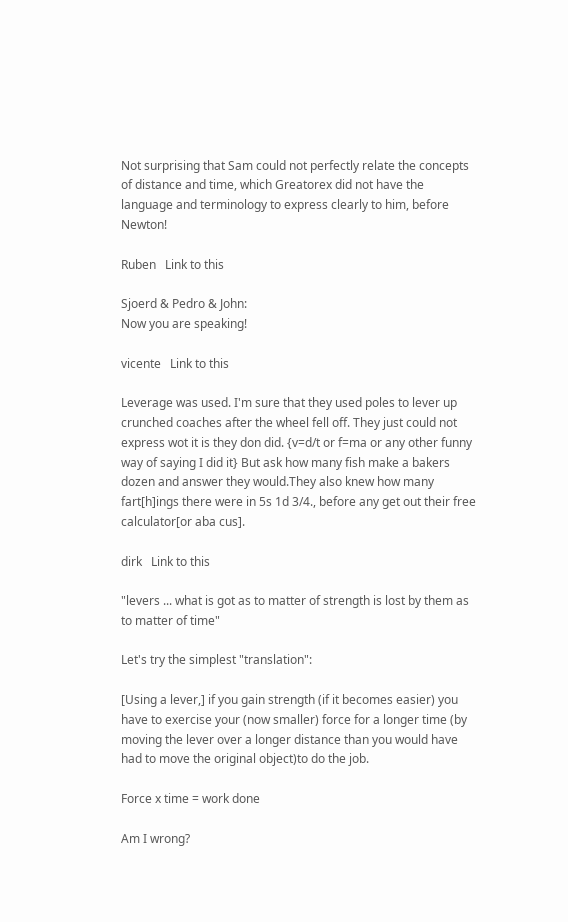Not surprising that Sam could not perfectly relate the concepts of distance and time, which Greatorex did not have the language and terminology to express clearly to him, before Newton!

Ruben   Link to this

Sjoerd & Pedro & John:
Now you are speaking!

vicente   Link to this

Leverage was used. I'm sure that they used poles to lever up crunched coaches after the wheel fell off. They just could not express wot it is they don did. {v=d/t or f=ma or any other funny way of saying I did it} But ask how many fish make a bakers dozen and answer they would.They also knew how many fart[h]ings there were in 5s 1d 3/4., before any get out their free calculator[or aba cus].

dirk   Link to this

"levers ... what is got as to matter of strength is lost by them as to matter of time"

Let's try the simplest "translation":

[Using a lever,] if you gain strength (if it becomes easier) you have to exercise your (now smaller) force for a longer time (by moving the lever over a longer distance than you would have had to move the original object)to do the job.

Force x time = work done

Am I wrong?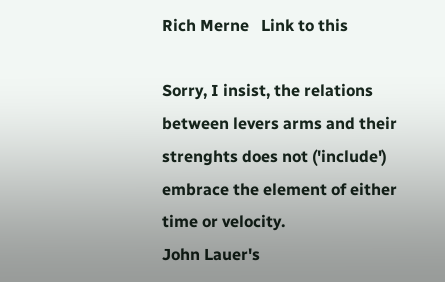Rich Merne   Link to this

Sorry, I insist, the relations between levers arms and their strenghts does not ('include') embrace the element of either time or velocity.
John Lauer's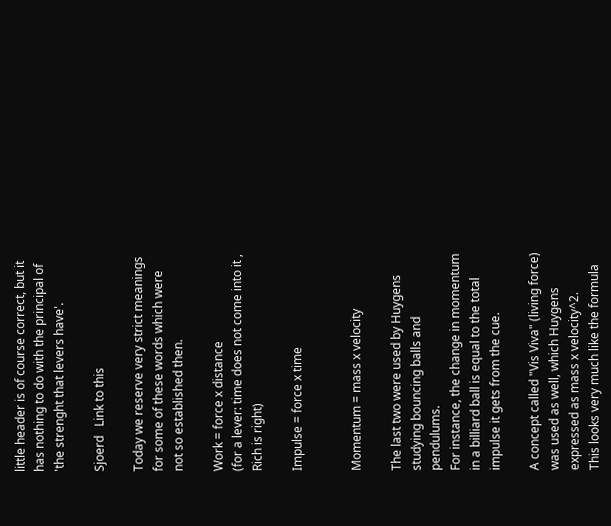little header is of course correct, but it has nothing to do with the principal of 'the strenght that levers have'.

Sjoerd   Link to this

Today we reserve very strict meanings for some of these words which were not so established then.

Work = force x distance
(for a lever: time does not come into it , Rich is right)

Impulse = force x time


Momentum = mass x velocity

The last two were used by Huygens studying bouncing balls and pendulums.
For instance, the change in momentum in a billiard ball is equal to the total impulse it gets from the cue.

A concept called "Vis Viva" (living force) was used as well, which Huygens expressed as mass x velocity^2.
This looks very much like the formula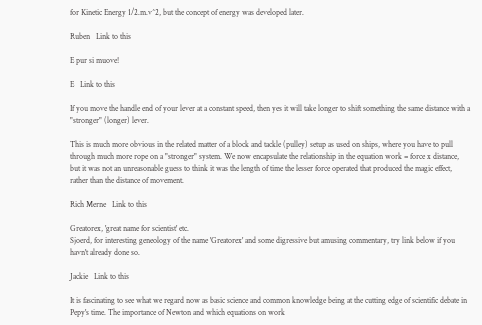for Kinetic Energy 1/2.m.v^2, but the concept of energy was developed later.

Ruben   Link to this

E pur si muove!

E   Link to this

If you move the handle end of your lever at a constant speed, then yes it will take longer to shift something the same distance with a "stronger" (longer) lever.

This is much more obvious in the related matter of a block and tackle (pulley) setup as used on ships, where you have to pull through much more rope on a "stronger" system. We now encapsulate the relationship in the equation work = force x distance, but it was not an unreasonable guess to think it was the length of time the lesser force operated that produced the magic effect, rather than the distance of movement.

Rich Merne   Link to this

Greatorex, 'great name for scientist' etc.
Sjoerd, for interesting geneology of the name 'Greatorex' and some digressive but amusing commentary, try link below if you havn't already done so.

Jackie   Link to this

It is fascinating to see what we regard now as basic science and common knowledge being at the cutting edge of scientific debate in Pepy's time. The importance of Newton and which equations on work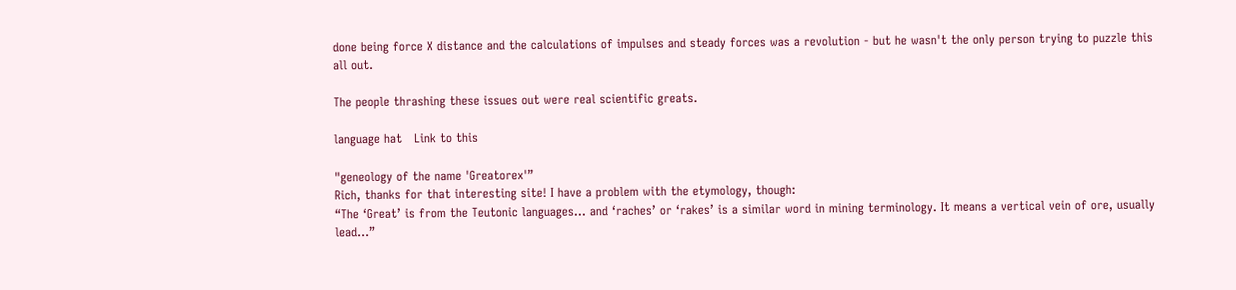done being force X distance and the calculations of impulses and steady forces was a revolution - but he wasn't the only person trying to puzzle this all out.

The people thrashing these issues out were real scientific greats.

language hat   Link to this

"geneology of the name 'Greatorex'”
Rich, thanks for that interesting site! I have a problem with the etymology, though:
“The ‘Great’ is from the Teutonic languages… and ‘raches’ or ‘rakes’ is a similar word in mining terminology. It means a vertical vein of ore, usually lead…”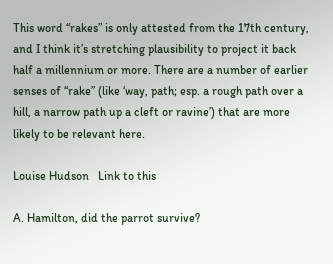This word “rakes” is only attested from the 17th century, and I think it’s stretching plausibility to project it back half a millennium or more. There are a number of earlier senses of “rake” (like ‘way, path; esp. a rough path over a hill, a narrow path up a cleft or ravine’) that are more likely to be relevant here.

Louise Hudson   Link to this

A. Hamilton, did the parrot survive?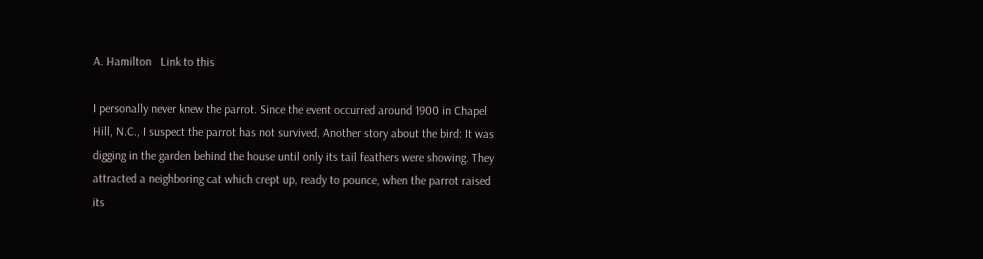A. Hamilton   Link to this

I personally never knew the parrot. Since the event occurred around 1900 in Chapel Hill, N.C., I suspect the parrot has not survived. Another story about the bird: It was digging in the garden behind the house until only its tail feathers were showing. They attracted a neighboring cat which crept up, ready to pounce, when the parrot raised its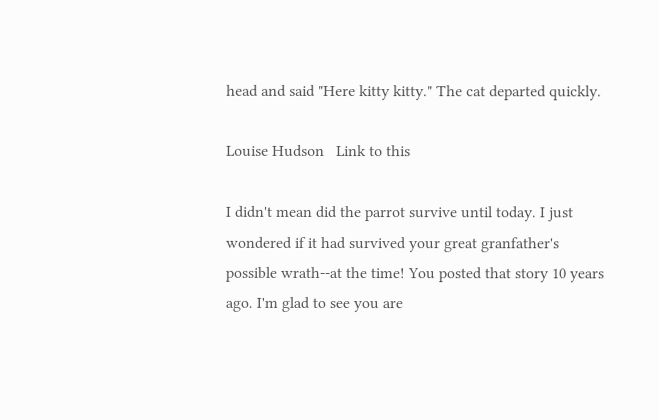head and said "Here kitty kitty." The cat departed quickly.

Louise Hudson   Link to this

I didn't mean did the parrot survive until today. I just wondered if it had survived your great granfather's possible wrath--at the time! You posted that story 10 years ago. I'm glad to see you are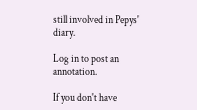still involved in Pepys' diary.

Log in to post an annotation.

If you don't have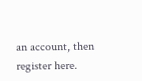an account, then register here.